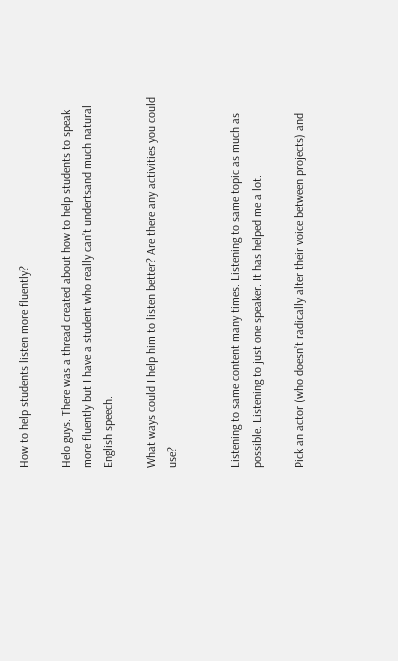How to help students listen more fluently?

Helo guys. There was a thread created about how to help students to speak more fluently but I have a student who really can’t undertsand much natural English speech.

What ways could I help him to listen better? Are there any activities you could use?


Listening to same content many times. Listening to same topic as much as possible. Listening to just one speaker. It has helped me a lot.

Pick an actor (who doesn’t radically alter their voice between projects) and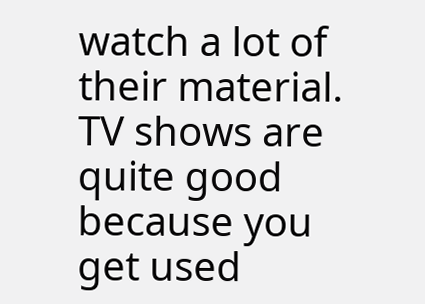watch a lot of their material. TV shows are quite good because you get used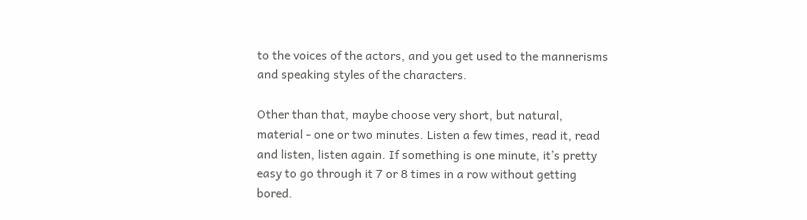to the voices of the actors, and you get used to the mannerisms and speaking styles of the characters.

Other than that, maybe choose very short, but natural, material - one or two minutes. Listen a few times, read it, read and listen, listen again. If something is one minute, it’s pretty easy to go through it 7 or 8 times in a row without getting bored.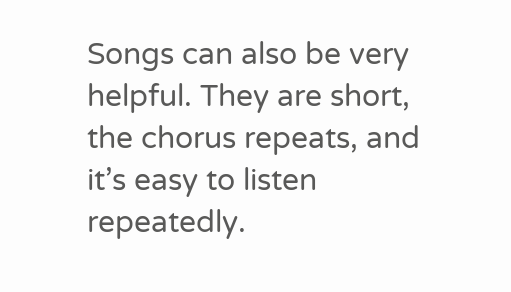Songs can also be very helpful. They are short, the chorus repeats, and it’s easy to listen repeatedly.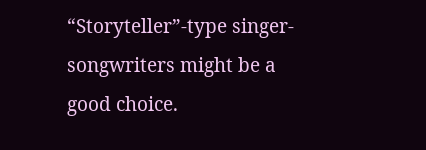“Storyteller”-type singer-songwriters might be a good choice.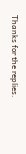Thanks for the replies.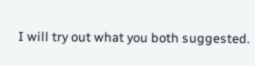I will try out what you both suggested.